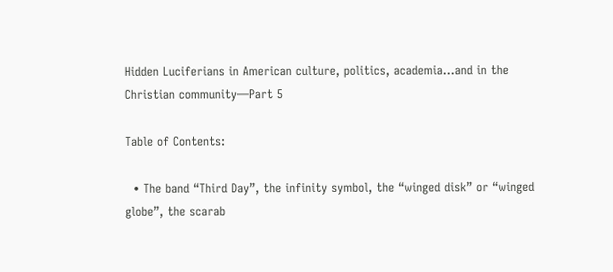Hidden Luciferians in American culture, politics, academia…and in the Christian community—Part 5

Table of Contents:

  • The band “Third Day”, the infinity symbol, the “winged disk” or “winged globe”, the scarab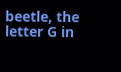beetle, the letter G in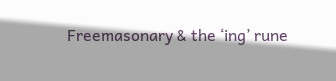Freemasonary & the ‘ing’ rune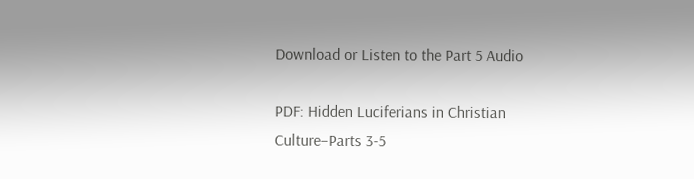Download or Listen to the Part 5 Audio

PDF: Hidden Luciferians in Christian Culture–Parts 3-5